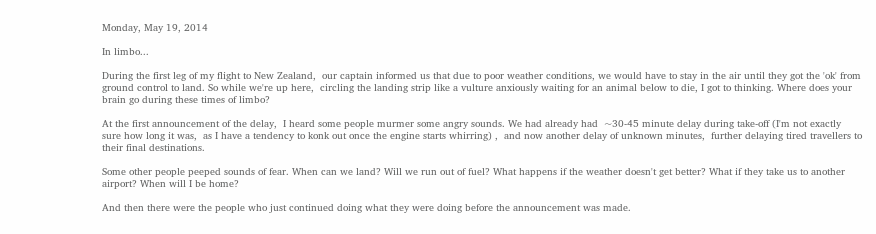Monday, May 19, 2014

In limbo...

During the first leg of my flight to New Zealand,  our captain informed us that due to poor weather conditions, we would have to stay in the air until they got the 'ok' from ground control to land. So while we're up here,  circling the landing strip like a vulture anxiously waiting for an animal below to die, I got to thinking. Where does your brain go during these times of limbo?

At the first announcement of the delay,  I heard some people murmer some angry sounds. We had already had  ~30-45 minute delay during take-off (I'm not exactly sure how long it was,  as I have a tendency to konk out once the engine starts whirring) ,  and now another delay of unknown minutes,  further delaying tired travellers to their final destinations.

Some other people peeped sounds of fear. When can we land? Will we run out of fuel? What happens if the weather doesn't get better? What if they take us to another airport? When will I be home?

And then there were the people who just continued doing what they were doing before the announcement was made.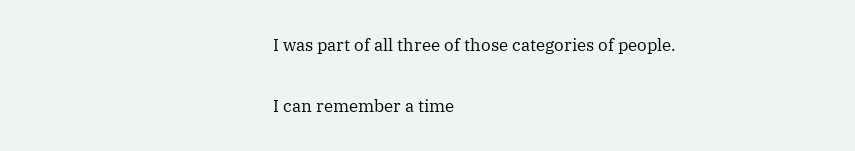I was part of all three of those categories of people.

I can remember a time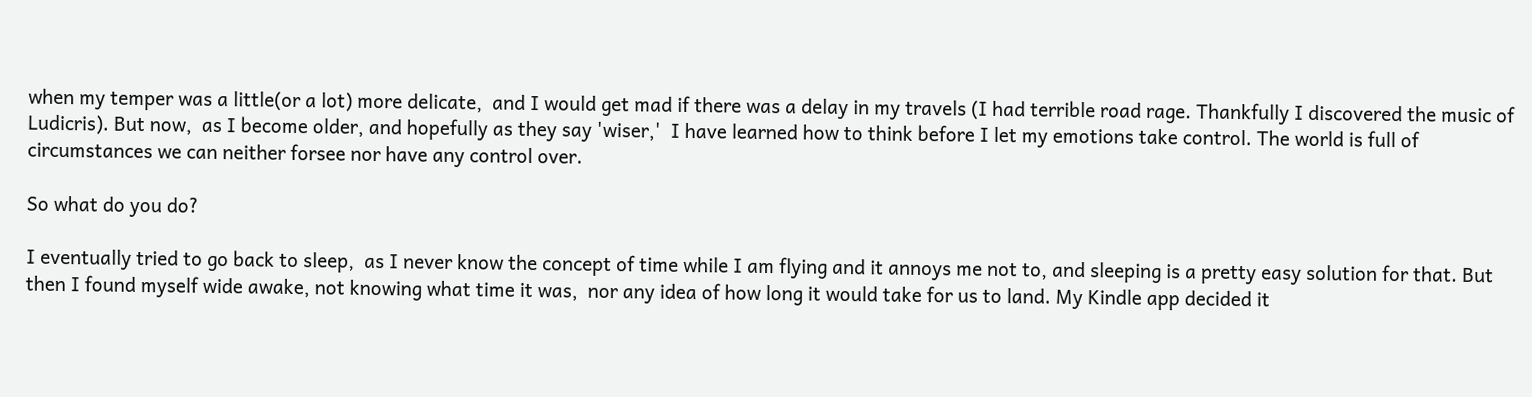when my temper was a little(or a lot) more delicate,  and I would get mad if there was a delay in my travels (I had terrible road rage. Thankfully I discovered the music of Ludicris). But now,  as I become older, and hopefully as they say 'wiser,'  I have learned how to think before I let my emotions take control. The world is full of circumstances we can neither forsee nor have any control over.

So what do you do?

I eventually tried to go back to sleep,  as I never know the concept of time while I am flying and it annoys me not to, and sleeping is a pretty easy solution for that. But then I found myself wide awake, not knowing what time it was,  nor any idea of how long it would take for us to land. My Kindle app decided it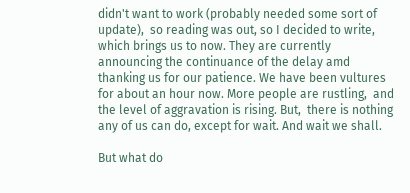didn't want to work (probably needed some sort of update),  so reading was out, so I decided to write, which brings us to now. They are currently announcing the continuance of the delay amd thanking us for our patience. We have been vultures for about an hour now. More people are rustling,  and the level of aggravation is rising. But,  there is nothing any of us can do, except for wait. And wait we shall.

But what do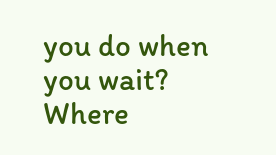you do when you wait?  Where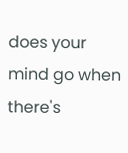does your mind go when there's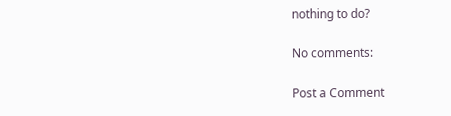nothing to do?

No comments:

Post a Comment